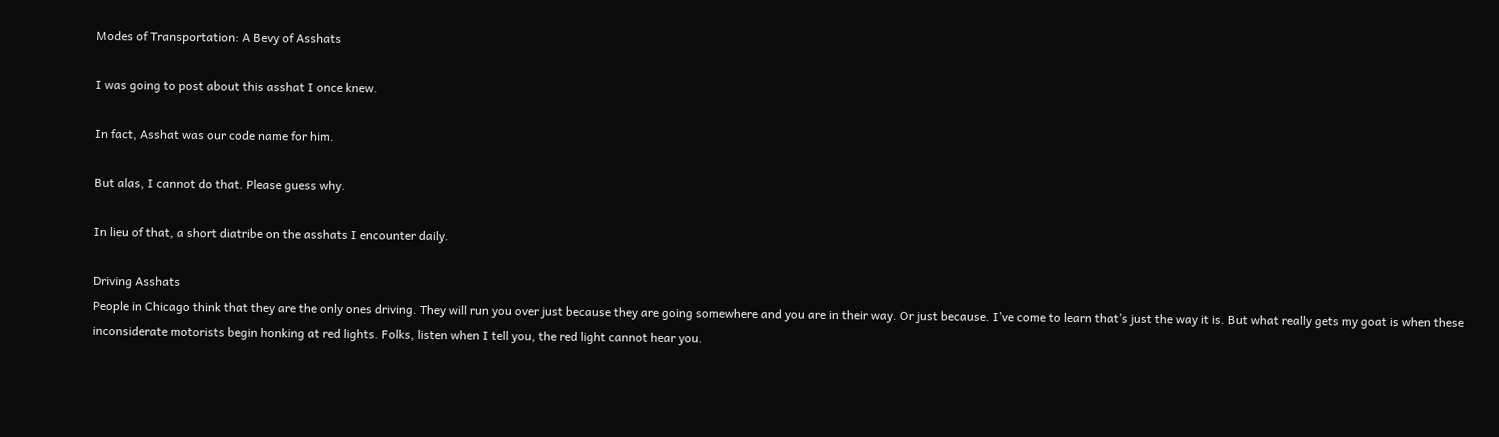Modes of Transportation: A Bevy of Asshats

I was going to post about this asshat I once knew.

In fact, Asshat was our code name for him.

But alas, I cannot do that. Please guess why.

In lieu of that, a short diatribe on the asshats I encounter daily.

Driving Asshats
People in Chicago think that they are the only ones driving. They will run you over just because they are going somewhere and you are in their way. Or just because. I’ve come to learn that’s just the way it is. But what really gets my goat is when these inconsiderate motorists begin honking at red lights. Folks, listen when I tell you, the red light cannot hear you.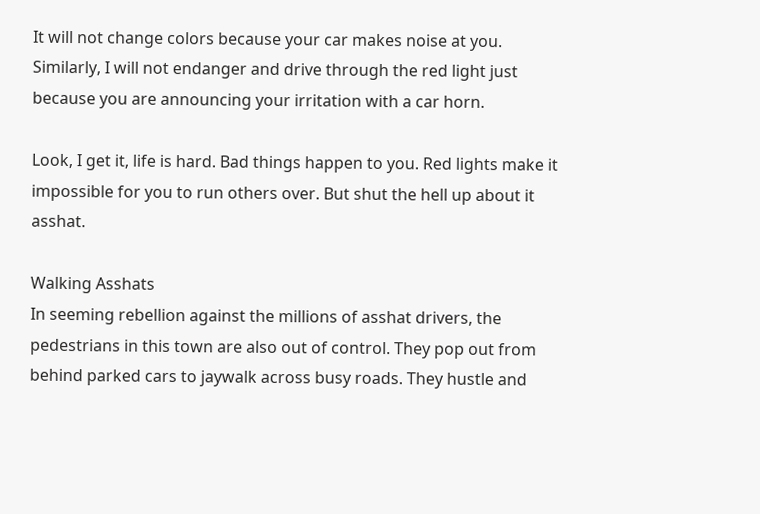It will not change colors because your car makes noise at you. Similarly, I will not endanger and drive through the red light just because you are announcing your irritation with a car horn.

Look, I get it, life is hard. Bad things happen to you. Red lights make it impossible for you to run others over. But shut the hell up about it asshat.

Walking Asshats
In seeming rebellion against the millions of asshat drivers, the pedestrians in this town are also out of control. They pop out from behind parked cars to jaywalk across busy roads. They hustle and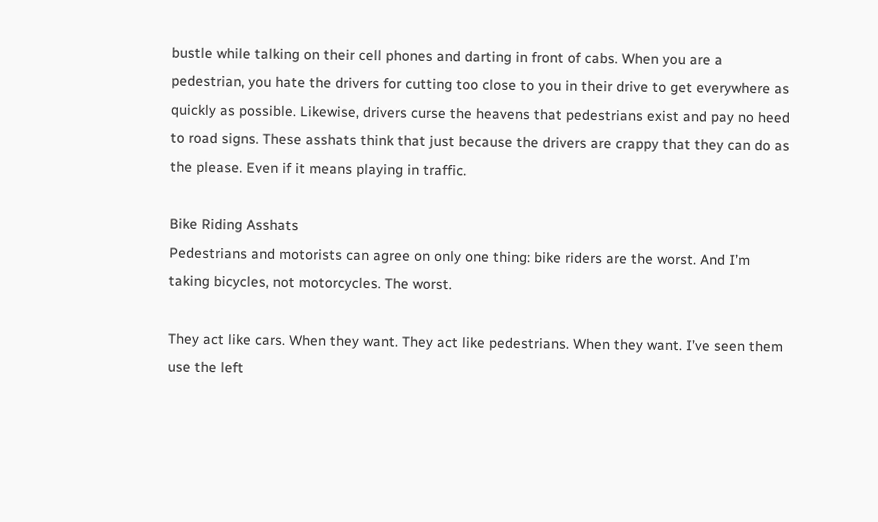bustle while talking on their cell phones and darting in front of cabs. When you are a pedestrian, you hate the drivers for cutting too close to you in their drive to get everywhere as quickly as possible. Likewise, drivers curse the heavens that pedestrians exist and pay no heed to road signs. These asshats think that just because the drivers are crappy that they can do as the please. Even if it means playing in traffic.

Bike Riding Asshats
Pedestrians and motorists can agree on only one thing: bike riders are the worst. And I’m taking bicycles, not motorcycles. The worst.

They act like cars. When they want. They act like pedestrians. When they want. I’ve seen them use the left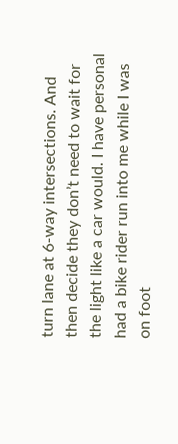turn lane at 6-way intersections. And then decide they don’t need to wait for the light like a car would. I have personal had a bike rider run into me while I was on foot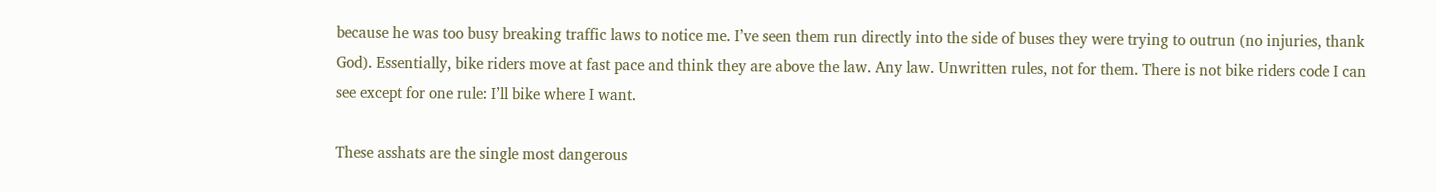because he was too busy breaking traffic laws to notice me. I’ve seen them run directly into the side of buses they were trying to outrun (no injuries, thank God). Essentially, bike riders move at fast pace and think they are above the law. Any law. Unwritten rules, not for them. There is not bike riders code I can see except for one rule: I’ll bike where I want.

These asshats are the single most dangerous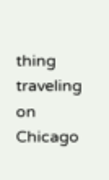thing traveling on Chicago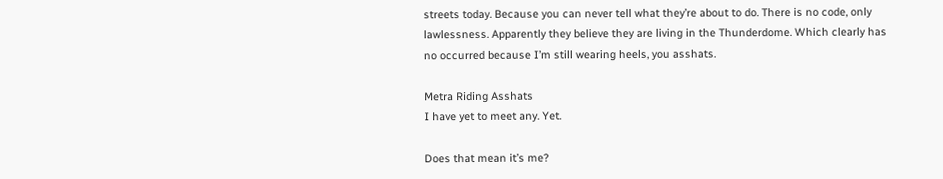streets today. Because you can never tell what they’re about to do. There is no code, only lawlessness. Apparently they believe they are living in the Thunderdome. Which clearly has no occurred because I’m still wearing heels, you asshats.

Metra Riding Asshats
I have yet to meet any. Yet.

Does that mean it’s me?